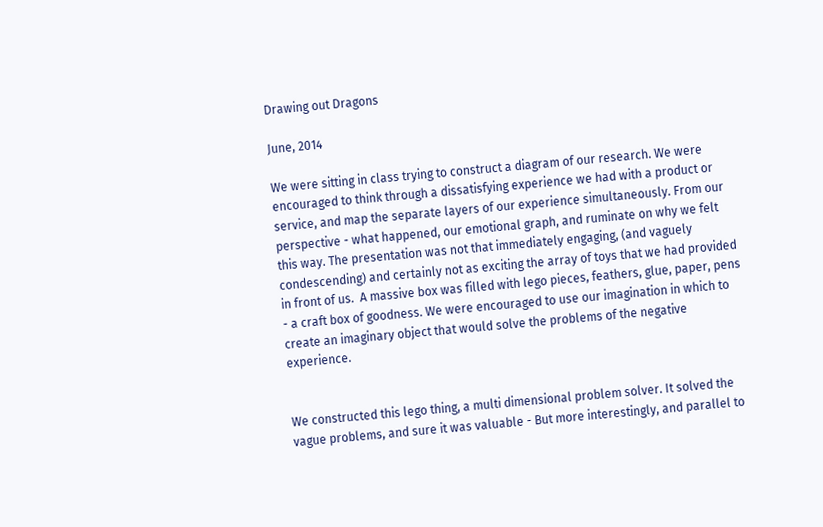Drawing out Dragons

June, 2014

We were sitting in class trying to construct a diagram of our research. We were encouraged to think through a dissatisfying experience we had with a product or service, and map the separate layers of our experience simultaneously. From our perspective - what happened, our emotional graph, and ruminate on why we felt this way. The presentation was not that immediately engaging, (and vaguely condescending) and certainly not as exciting the array of toys that we had provided in front of us.  A massive box was filled with lego pieces, feathers, glue, paper, pens - a craft box of goodness. We were encouraged to use our imagination in which to create an imaginary object that would solve the problems of the negative experience.


We constructed this lego thing, a multi dimensional problem solver. It solved the vague problems, and sure it was valuable - But more interestingly, and parallel to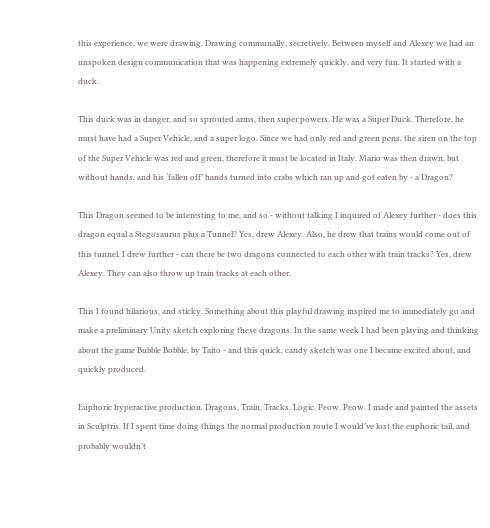this experience, we were drawing. Drawing communally, secretively. Between myself and Alexey we had an unspoken design communication that was happening extremely quickly, and very fun. It started with a duck.

This duck was in danger, and so sprouted arms, then super powers. He was a Super Duck. Therefore, he must have had a Super Vehicle, and a super logo. Since we had only red and green pens, the siren on the top of the Super Vehicle was red and green, therefore it must be located in Italy. Mario was then drawn, but without hands, and his ‘fallen off’ hands turned into crabs which ran up and got eaten by - a Dragon?

This Dragon seemed to be interesting to me, and so - without talking I inquired of Alexey further - does this dragon equal a Stegosaurus plus a Tunnel? Yes, drew Alexey. Also, he drew that trains would come out of this tunnel. I drew further - can there be two dragons connected to each other with train tracks? Yes, drew Alexey. They can also throw up train tracks at each other.

This I found hilarious, and sticky. Something about this playful drawing inspired me to immediately go and make a preliminary Unity sketch exploring these dragons. In the same week I had been playing and thinking about the game Bubble Bobble, by Taito - and this quick, candy sketch was one I became excited about, and quickly produced.

Euphoric hyperactive production. Dragons, Train, Tracks, Logic. Peow. Peow. I made and painted the assets in Sculptris. If I spent time doing things the normal production route I would’ve lost the euphoric tail, and probably wouldn’t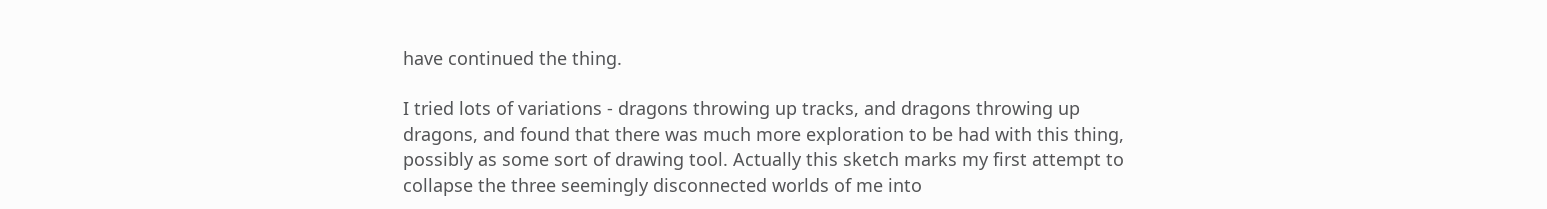have continued the thing.

I tried lots of variations - dragons throwing up tracks, and dragons throwing up dragons, and found that there was much more exploration to be had with this thing, possibly as some sort of drawing tool. Actually this sketch marks my first attempt to collapse the three seemingly disconnected worlds of me into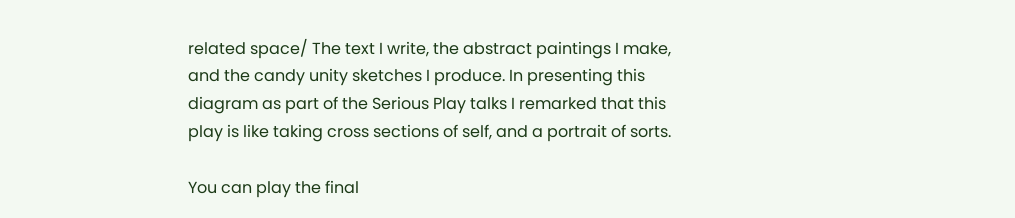related space/ The text I write, the abstract paintings I make, and the candy unity sketches I produce. In presenting this diagram as part of the Serious Play talks I remarked that this play is like taking cross sections of self, and a portrait of sorts.

You can play the final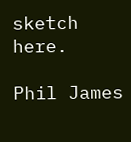sketch here.

Phil James